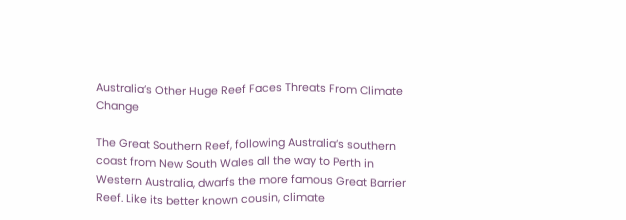Australia’s Other Huge Reef Faces Threats From Climate Change

The Great Southern Reef, following Australia’s southern coast from New South Wales all the way to Perth in Western Australia, dwarfs the more famous Great Barrier Reef. Like its better known cousin, climate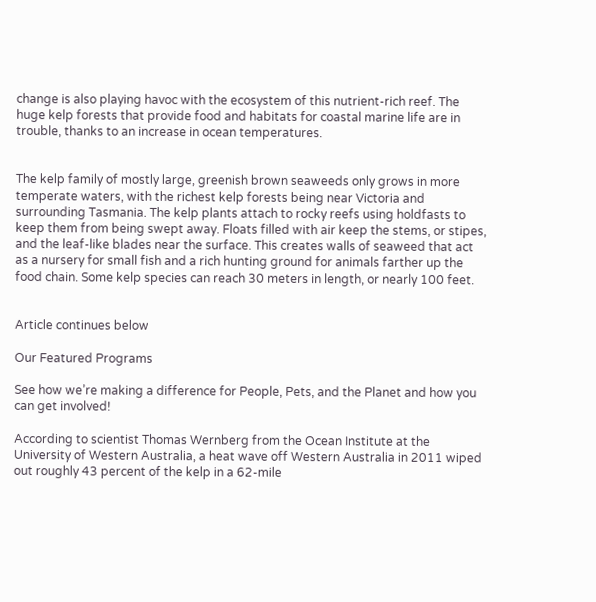change is also playing havoc with the ecosystem of this nutrient-rich reef. The huge kelp forests that provide food and habitats for coastal marine life are in trouble, thanks to an increase in ocean temperatures.


The kelp family of mostly large, greenish brown seaweeds only grows in more temperate waters, with the richest kelp forests being near Victoria and surrounding Tasmania. The kelp plants attach to rocky reefs using holdfasts to keep them from being swept away. Floats filled with air keep the stems, or stipes, and the leaf-like blades near the surface. This creates walls of seaweed that act as a nursery for small fish and a rich hunting ground for animals farther up the food chain. Some kelp species can reach 30 meters in length, or nearly 100 feet.


Article continues below

Our Featured Programs

See how we’re making a difference for People, Pets, and the Planet and how you can get involved!

According to scientist Thomas Wernberg from the Ocean Institute at the University of Western Australia, a heat wave off Western Australia in 2011 wiped out roughly 43 percent of the kelp in a 62-mile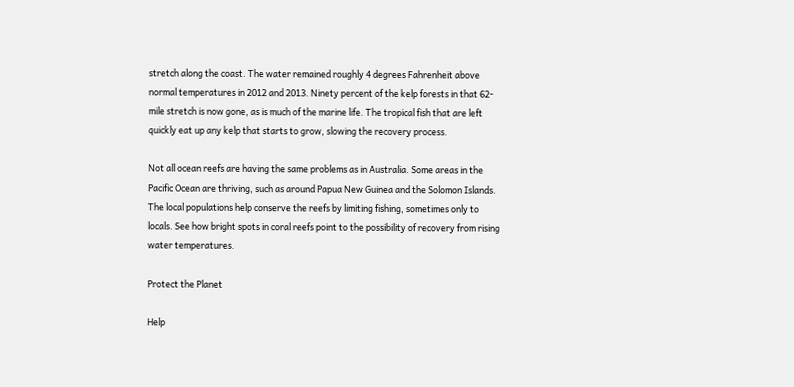stretch along the coast. The water remained roughly 4 degrees Fahrenheit above normal temperatures in 2012 and 2013. Ninety percent of the kelp forests in that 62-mile stretch is now gone, as is much of the marine life. The tropical fish that are left quickly eat up any kelp that starts to grow, slowing the recovery process.

Not all ocean reefs are having the same problems as in Australia. Some areas in the Pacific Ocean are thriving, such as around Papua New Guinea and the Solomon Islands. The local populations help conserve the reefs by limiting fishing, sometimes only to locals. See how bright spots in coral reefs point to the possibility of recovery from rising water temperatures.

Protect the Planet

Help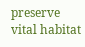preserve vital habitat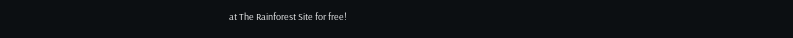at The Rainforest Site for free!